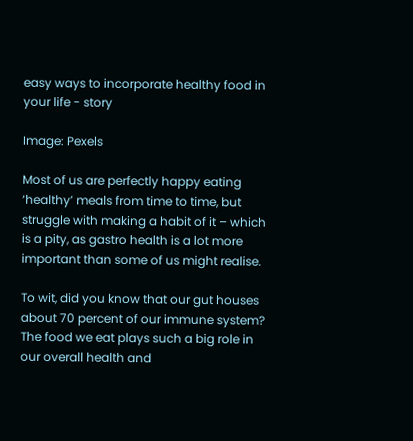easy ways to incorporate healthy food in your life - story

Image: Pexels

Most of us are perfectly happy eating ‘healthy’ meals from time to time, but struggle with making a habit of it – which is a pity, as gastro health is a lot more important than some of us might realise.

To wit, did you know that our gut houses about 70 percent of our immune system? The food we eat plays such a big role in our overall health and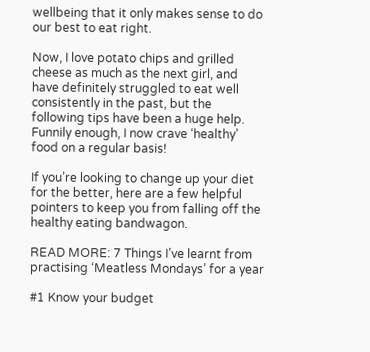wellbeing that it only makes sense to do our best to eat right.

Now, I love potato chips and grilled cheese as much as the next girl, and have definitely struggled to eat well consistently in the past, but the following tips have been a huge help. Funnily enough, I now crave ‘healthy’ food on a regular basis!

If you’re looking to change up your diet for the better, here are a few helpful pointers to keep you from falling off the healthy eating bandwagon.

READ MORE: 7 Things I’ve learnt from practising ‘Meatless Mondays’ for a year

#1 Know your budget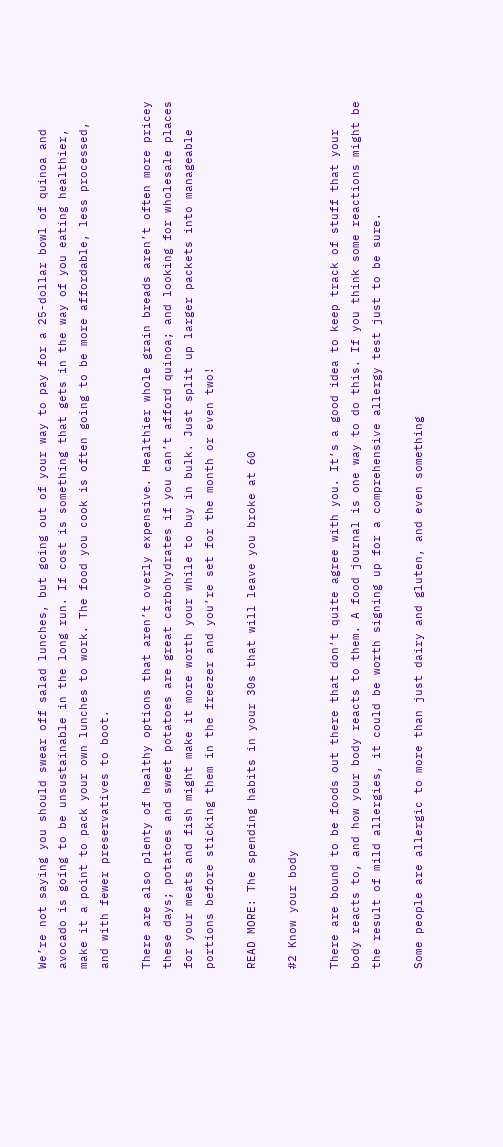We’re not saying you should swear off salad lunches, but going out of your way to pay for a 25-dollar bowl of quinoa and avocado is going to be unsustainable in the long run. If cost is something that gets in the way of you eating healthier, make it a point to pack your own lunches to work. The food you cook is often going to be more affordable, less processed, and with fewer preservatives to boot.

There are also plenty of healthy options that aren’t overly expensive. Healthier whole grain breads aren’t often more pricey these days; potatoes and sweet potatoes are great carbohydrates if you can’t afford quinoa; and looking for wholesale places for your meats and fish might make it more worth your while to buy in bulk. Just split up larger packets into manageable portions before sticking them in the freezer and you’re set for the month or even two!

READ MORE: The spending habits in your 30s that will leave you broke at 60

#2 Know your body

There are bound to be foods out there that don’t quite agree with you. It’s a good idea to keep track of stuff that your body reacts to, and how your body reacts to them. A food journal is one way to do this. If you think some reactions might be the result of mild allergies, it could be worth signing up for a comprehensive allergy test just to be sure.

Some people are allergic to more than just dairy and gluten, and even something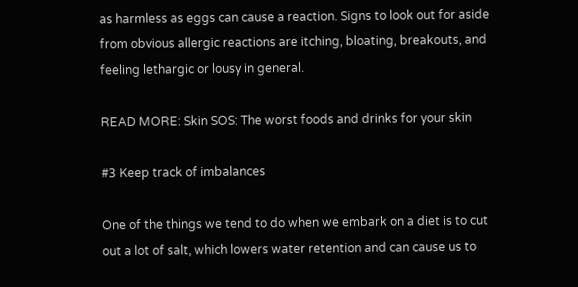as harmless as eggs can cause a reaction. Signs to look out for aside from obvious allergic reactions are itching, bloating, breakouts, and feeling lethargic or lousy in general.

READ MORE: Skin SOS: The worst foods and drinks for your skin

#3 Keep track of imbalances

One of the things we tend to do when we embark on a diet is to cut out a lot of salt, which lowers water retention and can cause us to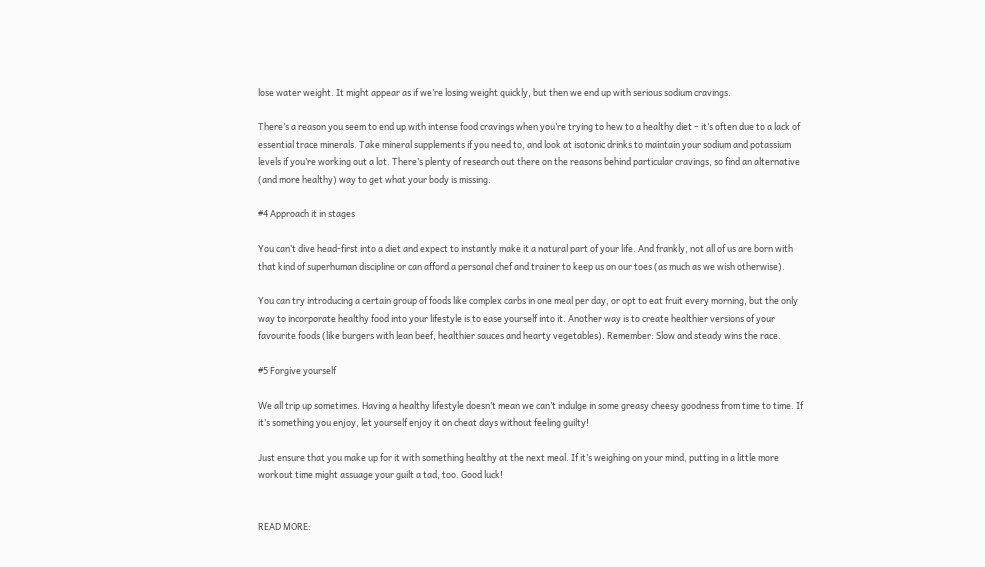lose water weight. It might appear as if we’re losing weight quickly, but then we end up with serious sodium cravings.

There’s a reason you seem to end up with intense food cravings when you’re trying to hew to a healthy diet – it’s often due to a lack of essential trace minerals. Take mineral supplements if you need to, and look at isotonic drinks to maintain your sodium and potassium levels if you’re working out a lot. There’s plenty of research out there on the reasons behind particular cravings, so find an alternative (and more healthy) way to get what your body is missing.

#4 Approach it in stages

You can’t dive head-first into a diet and expect to instantly make it a natural part of your life. And frankly, not all of us are born with that kind of superhuman discipline or can afford a personal chef and trainer to keep us on our toes (as much as we wish otherwise).

You can try introducing a certain group of foods like complex carbs in one meal per day, or opt to eat fruit every morning, but the only way to incorporate healthy food into your lifestyle is to ease yourself into it. Another way is to create healthier versions of your favourite foods (like burgers with lean beef, healthier sauces and hearty vegetables). Remember: Slow and steady wins the race.

#5 Forgive yourself

We all trip up sometimes. Having a healthy lifestyle doesn’t mean we can’t indulge in some greasy cheesy goodness from time to time. If it’s something you enjoy, let yourself enjoy it on cheat days without feeling guilty!

Just ensure that you make up for it with something healthy at the next meal. If it’s weighing on your mind, putting in a little more workout time might assuage your guilt a tad, too. Good luck!


READ MORE: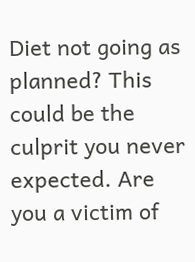Diet not going as planned? This could be the culprit you never expected. Are you a victim of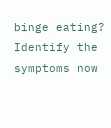binge eating? Identify the symptoms now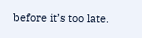before it’s too late.